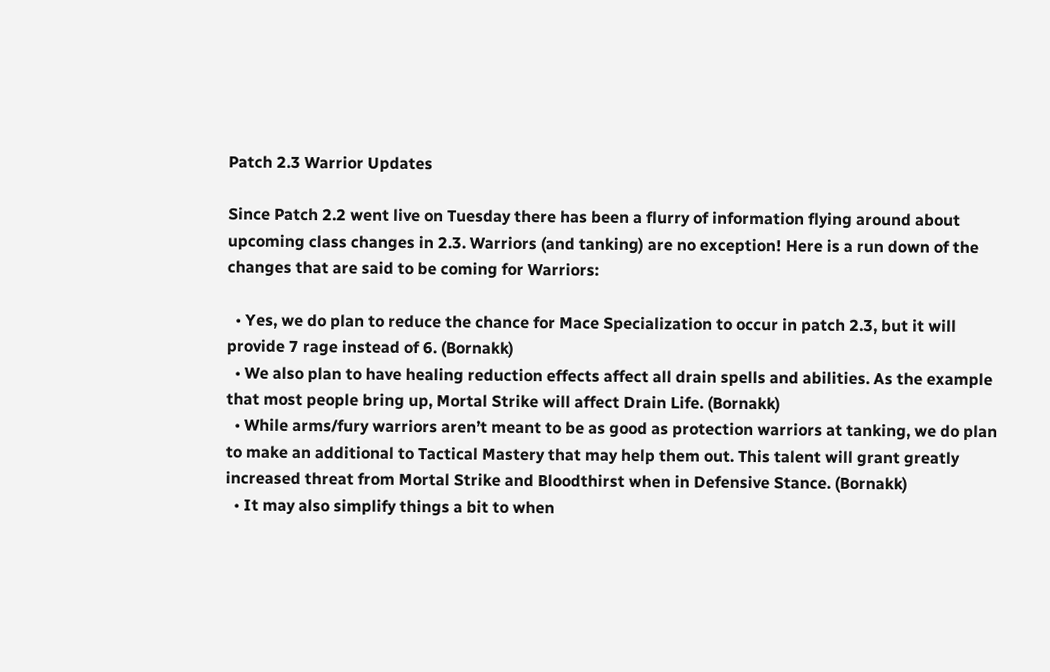Patch 2.3 Warrior Updates

Since Patch 2.2 went live on Tuesday there has been a flurry of information flying around about upcoming class changes in 2.3. Warriors (and tanking) are no exception! Here is a run down of the changes that are said to be coming for Warriors:

  • Yes, we do plan to reduce the chance for Mace Specialization to occur in patch 2.3, but it will provide 7 rage instead of 6. (Bornakk)
  • We also plan to have healing reduction effects affect all drain spells and abilities. As the example that most people bring up, Mortal Strike will affect Drain Life. (Bornakk)
  • While arms/fury warriors aren’t meant to be as good as protection warriors at tanking, we do plan to make an additional to Tactical Mastery that may help them out. This talent will grant greatly increased threat from Mortal Strike and Bloodthirst when in Defensive Stance. (Bornakk)
  • It may also simplify things a bit to when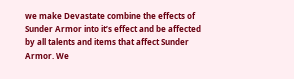we make Devastate combine the effects of Sunder Armor into it’s effect and be affected by all talents and items that affect Sunder Armor. We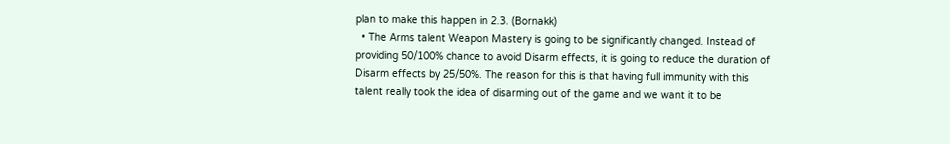plan to make this happen in 2.3. (Bornakk)
  • The Arms talent Weapon Mastery is going to be significantly changed. Instead of providing 50/100% chance to avoid Disarm effects, it is going to reduce the duration of Disarm effects by 25/50%. The reason for this is that having full immunity with this talent really took the idea of disarming out of the game and we want it to be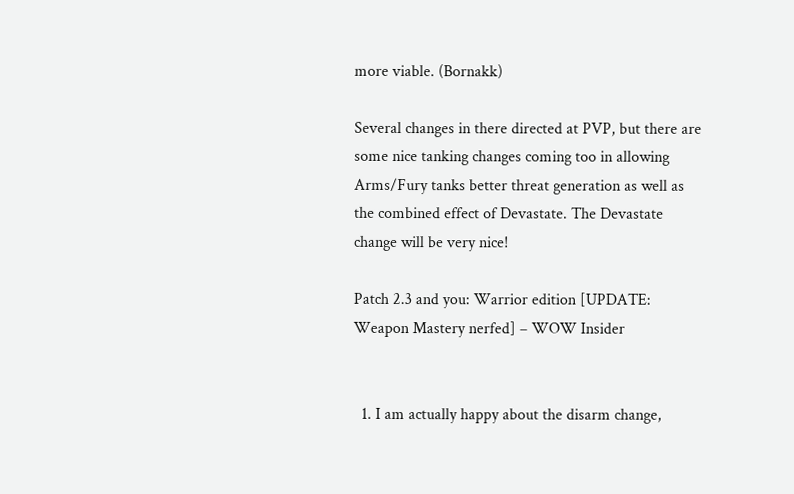more viable. (Bornakk)

Several changes in there directed at PVP, but there are some nice tanking changes coming too in allowing Arms/Fury tanks better threat generation as well as the combined effect of Devastate. The Devastate change will be very nice!

Patch 2.3 and you: Warrior edition [UPDATE: Weapon Mastery nerfed] – WOW Insider


  1. I am actually happy about the disarm change,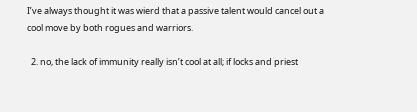I’ve always thought it was wierd that a passive talent would cancel out a cool move by both rogues and warriors.

  2. no, the lack of immunity really isn’t cool at all; if locks and priest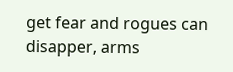get fear and rogues can disapper, arms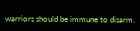warriors should be immune to disarm.